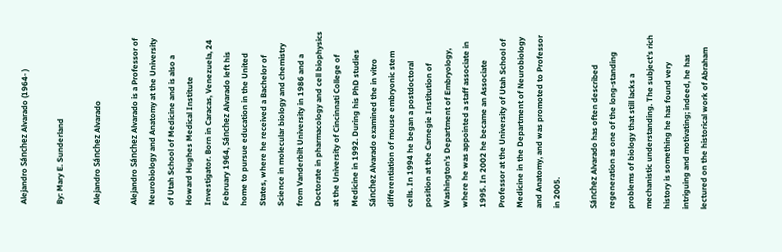Alejandro Sánchez Alvarado (1964- )

By: Mary E. Sunderland

Alejandro Sánchez Alvarado

Alejandro Sánchez Alvarado is a Professor of Neurobiology and Anatomy at the University of Utah School of Medicine and is also a Howard Hughes Medical Institute Investigator. Born in Caracas, Venezuela, 24 February 1964, Sánchez Alvarado left his home to pursue education in the United States, where he received a Bachelor of Science in molecular biology and chemistry from Vanderbilt University in 1986 and a Doctorate in pharmacology and cell biophysics at the University of Cincinnati College of Medicine in 1992. During his PhD studies Sánchez Alvarado examined the in vitro differentiation of mouse embryonic stem cells. In 1994 he began a postdoctoral position at the Carnegie Institution of Washington’s Department of Embryology, where he was appointed a staff associate in 1995. In 2002 he became an Associate Professor at the University of Utah School of Medicine in the Department of Neurobiology and Anatomy, and was promoted to Professor in 2005.

Sánchez Alvarado has often described regeneration as one of the long-standing problems of biology that still lacks a mechanistic understanding. The subject’s rich history is something he has found very intriguing and motivating; indeed, he has lectured on the historical work of Abraham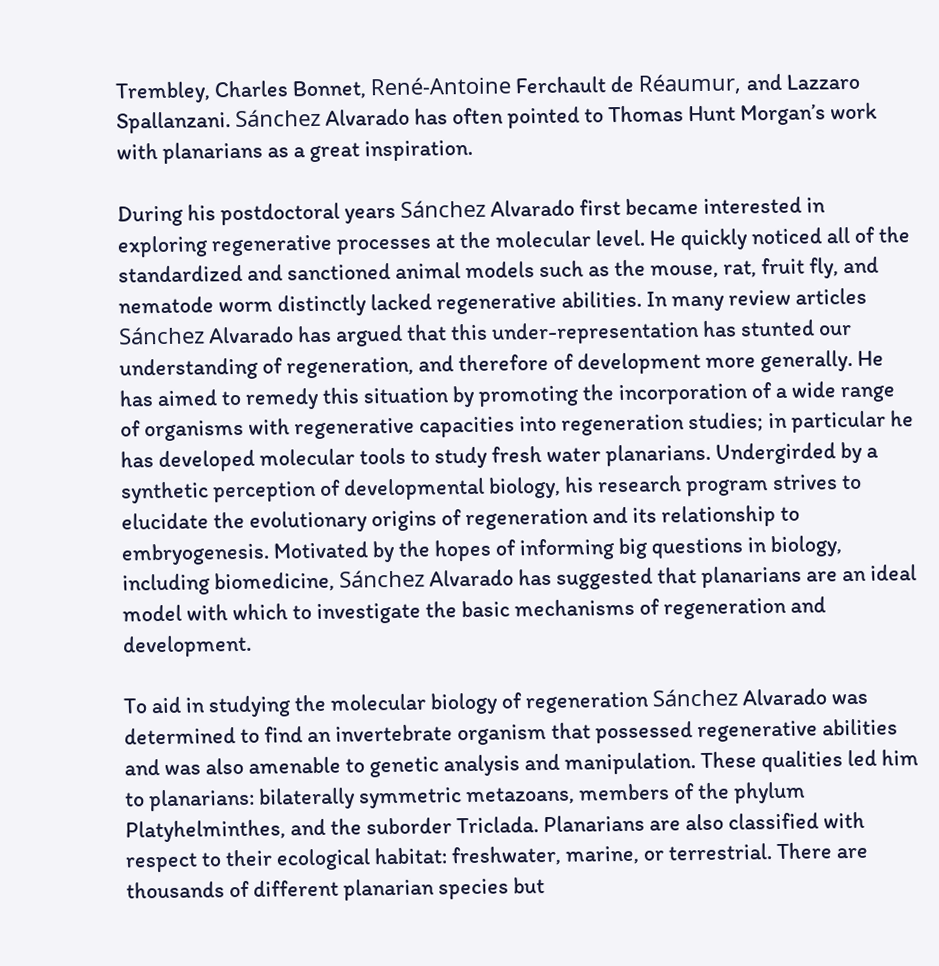Trembley, Charles Bonnet, René-Antoine Ferchault de Réaumur, and Lazzaro Spallanzani. Sánchez Alvarado has often pointed to Thomas Hunt Morgan’s work with planarians as a great inspiration.

During his postdoctoral years Sánchez Alvarado first became interested in exploring regenerative processes at the molecular level. He quickly noticed all of the standardized and sanctioned animal models such as the mouse, rat, fruit fly, and nematode worm distinctly lacked regenerative abilities. In many review articles Sánchez Alvarado has argued that this under-representation has stunted our understanding of regeneration, and therefore of development more generally. He has aimed to remedy this situation by promoting the incorporation of a wide range of organisms with regenerative capacities into regeneration studies; in particular he has developed molecular tools to study fresh water planarians. Undergirded by a synthetic perception of developmental biology, his research program strives to elucidate the evolutionary origins of regeneration and its relationship to embryogenesis. Motivated by the hopes of informing big questions in biology, including biomedicine, Sánchez Alvarado has suggested that planarians are an ideal model with which to investigate the basic mechanisms of regeneration and development.

To aid in studying the molecular biology of regeneration Sánchez Alvarado was determined to find an invertebrate organism that possessed regenerative abilities and was also amenable to genetic analysis and manipulation. These qualities led him to planarians: bilaterally symmetric metazoans, members of the phylum Platyhelminthes, and the suborder Triclada. Planarians are also classified with respect to their ecological habitat: freshwater, marine, or terrestrial. There are thousands of different planarian species but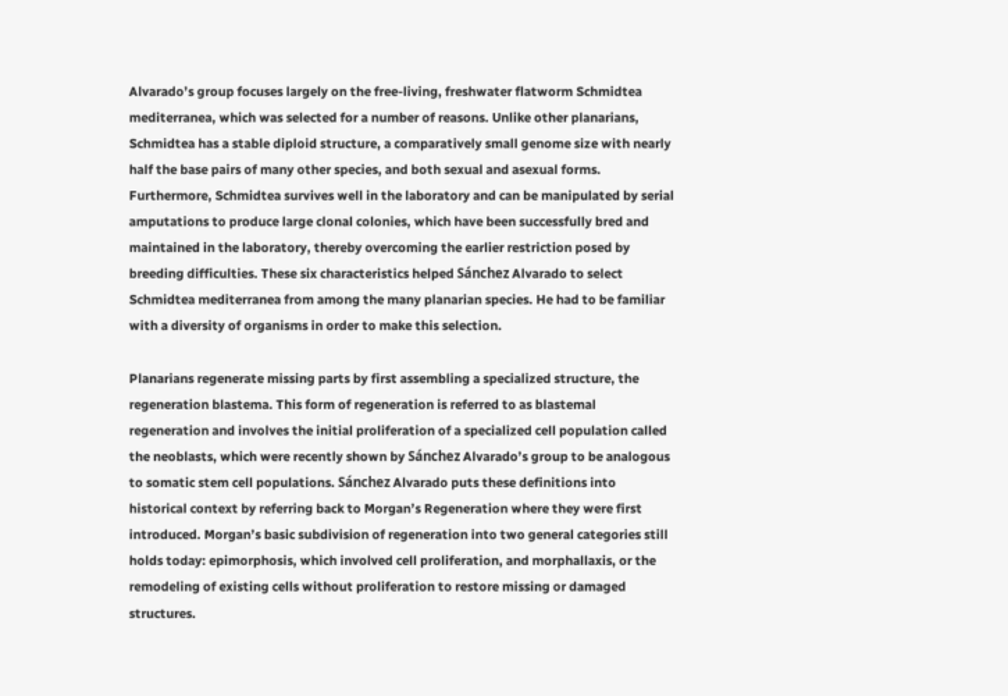Alvarado’s group focuses largely on the free-living, freshwater flatworm Schmidtea mediterranea, which was selected for a number of reasons. Unlike other planarians, Schmidtea has a stable diploid structure, a comparatively small genome size with nearly half the base pairs of many other species, and both sexual and asexual forms. Furthermore, Schmidtea survives well in the laboratory and can be manipulated by serial amputations to produce large clonal colonies, which have been successfully bred and maintained in the laboratory, thereby overcoming the earlier restriction posed by breeding difficulties. These six characteristics helped Sánchez Alvarado to select Schmidtea mediterranea from among the many planarian species. He had to be familiar with a diversity of organisms in order to make this selection.

Planarians regenerate missing parts by first assembling a specialized structure, the regeneration blastema. This form of regeneration is referred to as blastemal regeneration and involves the initial proliferation of a specialized cell population called the neoblasts, which were recently shown by Sánchez Alvarado’s group to be analogous to somatic stem cell populations. Sánchez Alvarado puts these definitions into historical context by referring back to Morgan’s Regeneration where they were first introduced. Morgan’s basic subdivision of regeneration into two general categories still holds today: epimorphosis, which involved cell proliferation, and morphallaxis, or the remodeling of existing cells without proliferation to restore missing or damaged structures.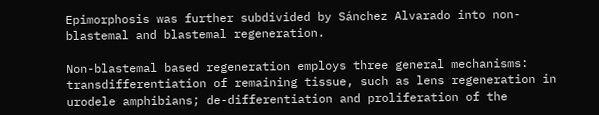Epimorphosis was further subdivided by Sánchez Alvarado into non-blastemal and blastemal regeneration.

Non-blastemal based regeneration employs three general mechanisms: transdifferentiation of remaining tissue, such as lens regeneration in urodele amphibians; de-differentiation and proliferation of the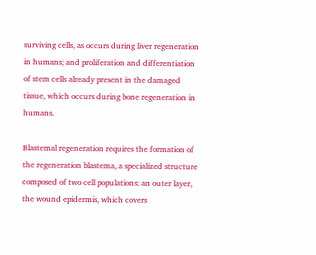surviving cells, as occurs during liver regeneration in humans; and proliferation and differentiation of stem cells already present in the damaged tissue, which occurs during bone regeneration in humans.

Blastemal regeneration requires the formation of the regeneration blastema, a specialized structure composed of two cell populations: an outer layer, the wound epidermis, which covers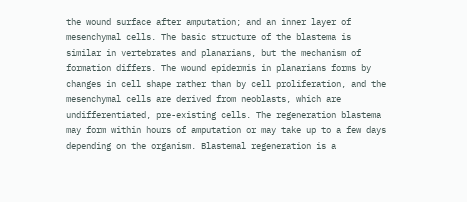the wound surface after amputation; and an inner layer of mesenchymal cells. The basic structure of the blastema is similar in vertebrates and planarians, but the mechanism of formation differs. The wound epidermis in planarians forms by changes in cell shape rather than by cell proliferation, and the mesenchymal cells are derived from neoblasts, which are undifferentiated, pre-existing cells. The regeneration blastema may form within hours of amputation or may take up to a few days depending on the organism. Blastemal regeneration is a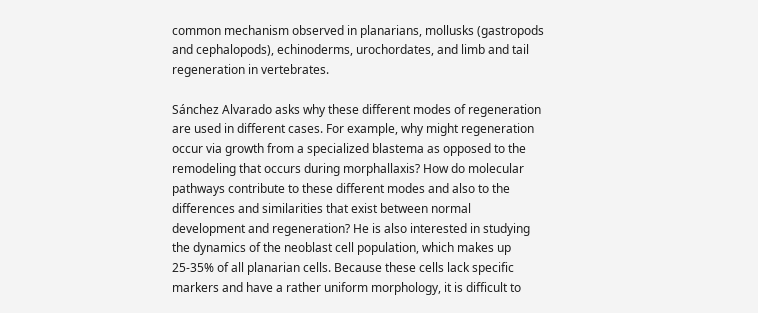common mechanism observed in planarians, mollusks (gastropods and cephalopods), echinoderms, urochordates, and limb and tail regeneration in vertebrates.

Sánchez Alvarado asks why these different modes of regeneration are used in different cases. For example, why might regeneration occur via growth from a specialized blastema as opposed to the remodeling that occurs during morphallaxis? How do molecular pathways contribute to these different modes and also to the differences and similarities that exist between normal development and regeneration? He is also interested in studying the dynamics of the neoblast cell population, which makes up 25-35% of all planarian cells. Because these cells lack specific markers and have a rather uniform morphology, it is difficult to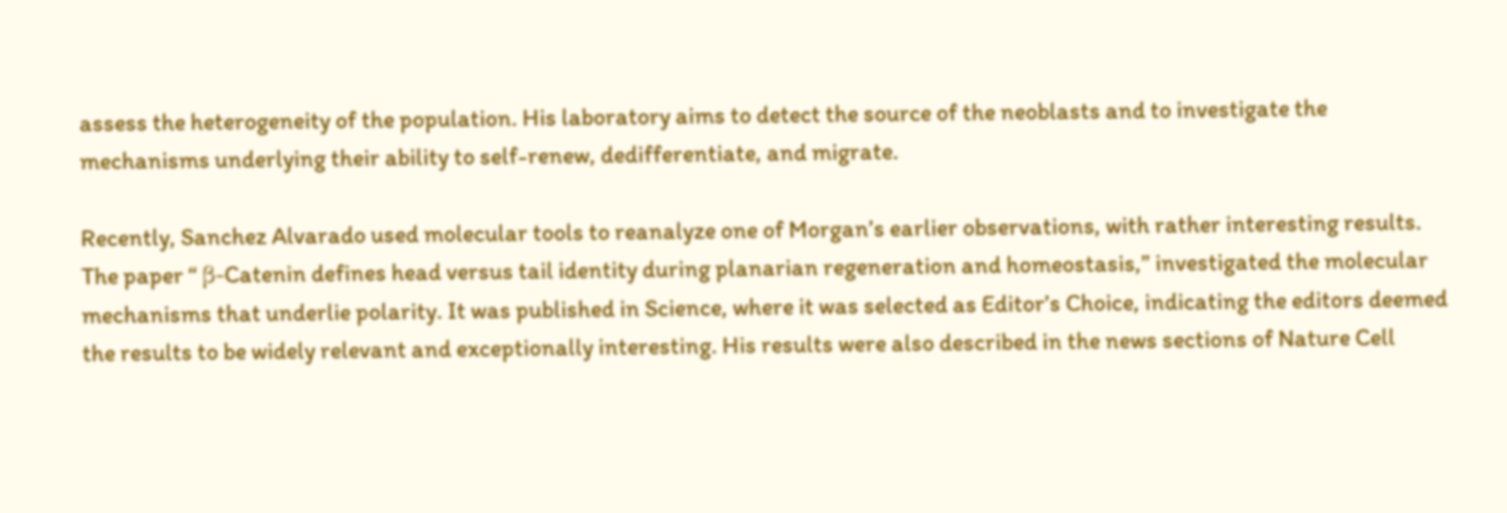assess the heterogeneity of the population. His laboratory aims to detect the source of the neoblasts and to investigate the mechanisms underlying their ability to self-renew, dedifferentiate, and migrate.

Recently, Sanchez Alvarado used molecular tools to reanalyze one of Morgan’s earlier observations, with rather interesting results. The paper “ β-Catenin defines head versus tail identity during planarian regeneration and homeostasis,” investigated the molecular mechanisms that underlie polarity. It was published in Science, where it was selected as Editor’s Choice, indicating the editors deemed the results to be widely relevant and exceptionally interesting. His results were also described in the news sections of Nature Cell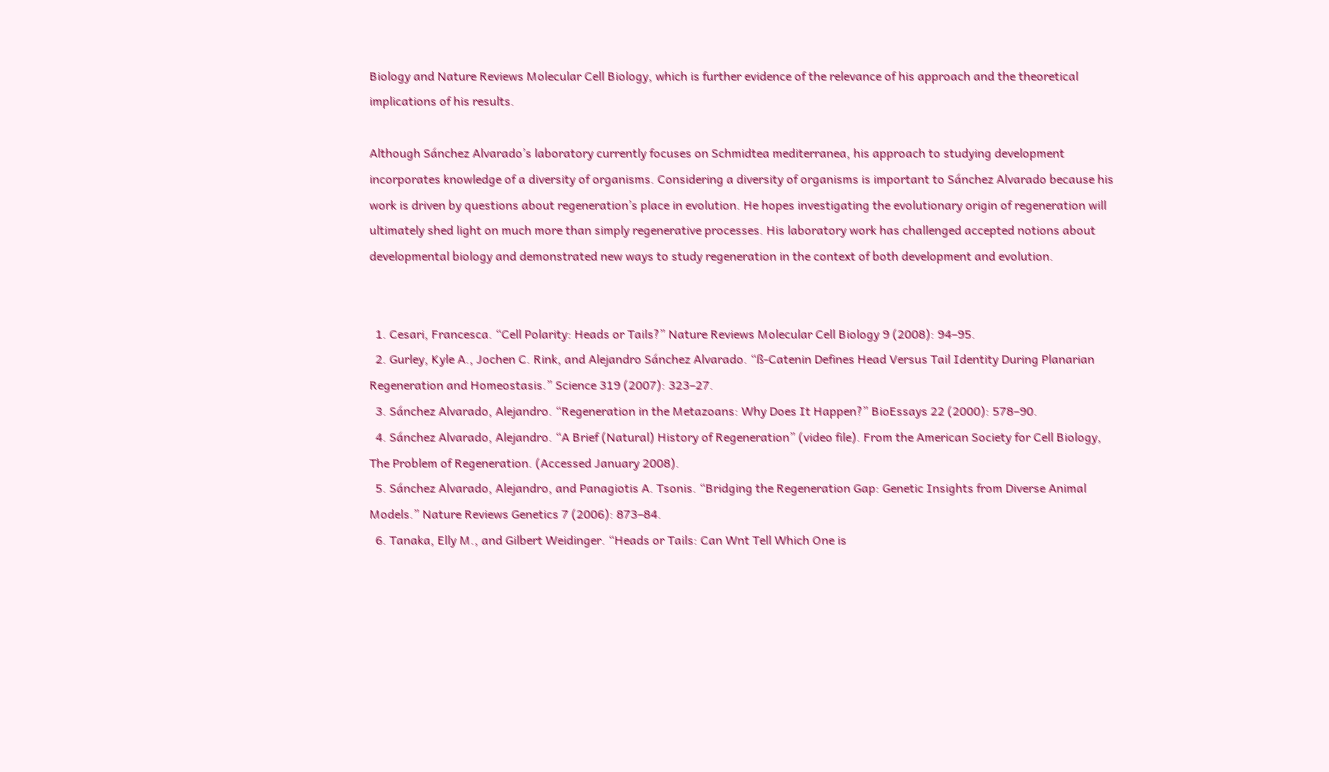Biology and Nature Reviews Molecular Cell Biology, which is further evidence of the relevance of his approach and the theoretical implications of his results.

Although Sánchez Alvarado’s laboratory currently focuses on Schmidtea mediterranea, his approach to studying development incorporates knowledge of a diversity of organisms. Considering a diversity of organisms is important to Sánchez Alvarado because his work is driven by questions about regeneration’s place in evolution. He hopes investigating the evolutionary origin of regeneration will ultimately shed light on much more than simply regenerative processes. His laboratory work has challenged accepted notions about developmental biology and demonstrated new ways to study regeneration in the context of both development and evolution.


  1. Cesari, Francesca. “Cell Polarity: Heads or Tails?” Nature Reviews Molecular Cell Biology 9 (2008): 94–95.
  2. Gurley, Kyle A., Jochen C. Rink, and Alejandro Sánchez Alvarado. “ß-Catenin Defines Head Versus Tail Identity During Planarian Regeneration and Homeostasis.” Science 319 (2007): 323–27.
  3. Sánchez Alvarado, Alejandro. “Regeneration in the Metazoans: Why Does It Happen?” BioEssays 22 (2000): 578–90.
  4. Sánchez Alvarado, Alejandro. “A Brief (Natural) History of Regeneration” (video file). From the American Society for Cell Biology, The Problem of Regeneration. (Accessed January 2008).
  5. Sánchez Alvarado, Alejandro, and Panagiotis A. Tsonis. “Bridging the Regeneration Gap: Genetic Insights from Diverse Animal Models.” Nature Reviews Genetics 7 (2006): 873–84.
  6. Tanaka, Elly M., and Gilbert Weidinger. “Heads or Tails: Can Wnt Tell Which One is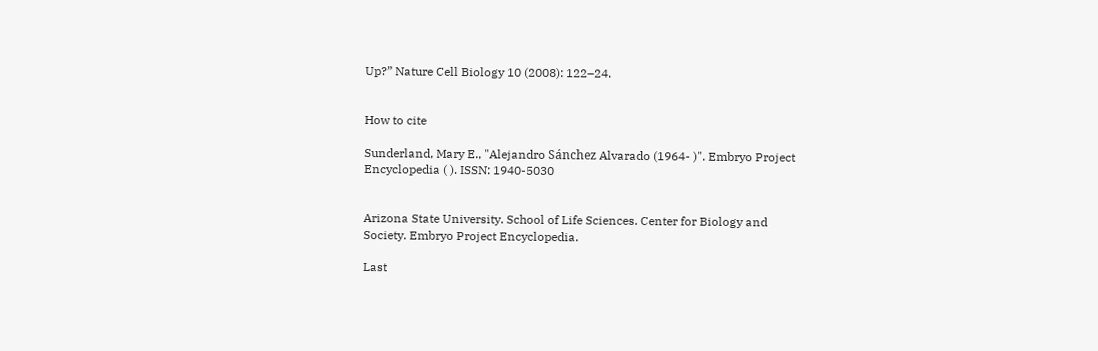Up?” Nature Cell Biology 10 (2008): 122–24.


How to cite

Sunderland, Mary E., "Alejandro Sánchez Alvarado (1964- )". Embryo Project Encyclopedia ( ). ISSN: 1940-5030


Arizona State University. School of Life Sciences. Center for Biology and Society. Embryo Project Encyclopedia.

Last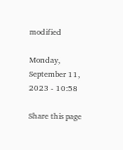modified

Monday, September 11, 2023 - 10:58

Share this page